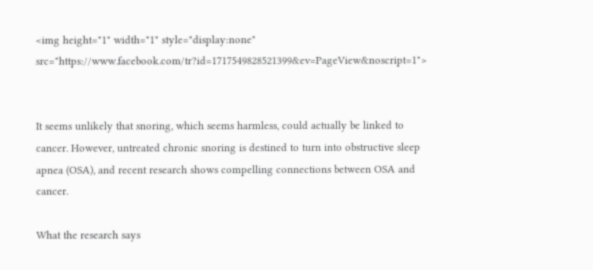<img height="1" width="1" style="display:none" src="https://www.facebook.com/tr?id=1717549828521399&ev=PageView&noscript=1">


It seems unlikely that snoring, which seems harmless, could actually be linked to cancer. However, untreated chronic snoring is destined to turn into obstructive sleep apnea (OSA), and recent research shows compelling connections between OSA and cancer.

What the research says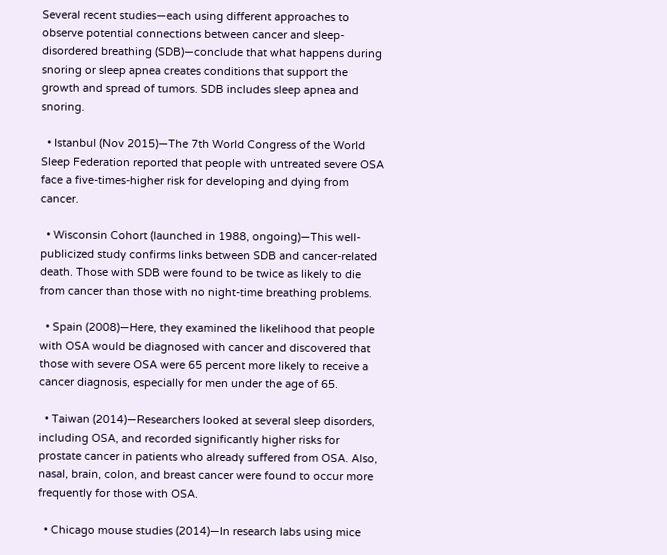Several recent studies—each using different approaches to observe potential connections between cancer and sleep-disordered breathing (SDB)—conclude that what happens during snoring or sleep apnea creates conditions that support the growth and spread of tumors. SDB includes sleep apnea and snoring.

  • Istanbul (Nov 2015)—The 7th World Congress of the World Sleep Federation reported that people with untreated severe OSA face a five-times-higher risk for developing and dying from cancer.

  • Wisconsin Cohort (launched in 1988, ongoing)—This well-publicized study confirms links between SDB and cancer-related death. Those with SDB were found to be twice as likely to die from cancer than those with no night-time breathing problems.

  • Spain (2008)—Here, they examined the likelihood that people with OSA would be diagnosed with cancer and discovered that those with severe OSA were 65 percent more likely to receive a cancer diagnosis, especially for men under the age of 65.

  • Taiwan (2014)—Researchers looked at several sleep disorders, including OSA, and recorded significantly higher risks for prostate cancer in patients who already suffered from OSA. Also, nasal, brain, colon, and breast cancer were found to occur more frequently for those with OSA.

  • Chicago mouse studies (2014)—In research labs using mice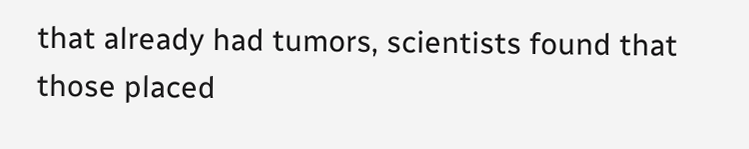that already had tumors, scientists found that those placed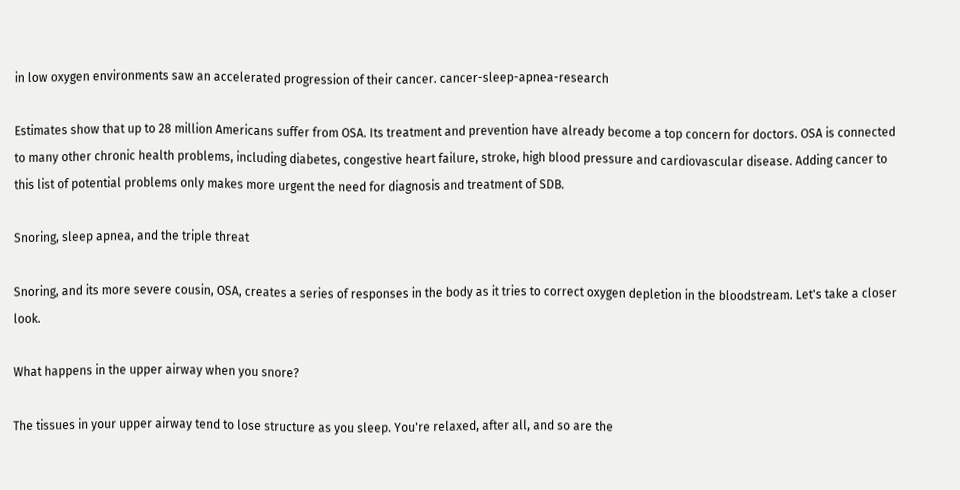in low oxygen environments saw an accelerated progression of their cancer. cancer-sleep-apnea-research

Estimates show that up to 28 million Americans suffer from OSA. Its treatment and prevention have already become a top concern for doctors. OSA is connected to many other chronic health problems, including diabetes, congestive heart failure, stroke, high blood pressure and cardiovascular disease. Adding cancer to this list of potential problems only makes more urgent the need for diagnosis and treatment of SDB.

Snoring, sleep apnea, and the triple threat

Snoring, and its more severe cousin, OSA, creates a series of responses in the body as it tries to correct oxygen depletion in the bloodstream. Let's take a closer look.

What happens in the upper airway when you snore?

The tissues in your upper airway tend to lose structure as you sleep. You're relaxed, after all, and so are the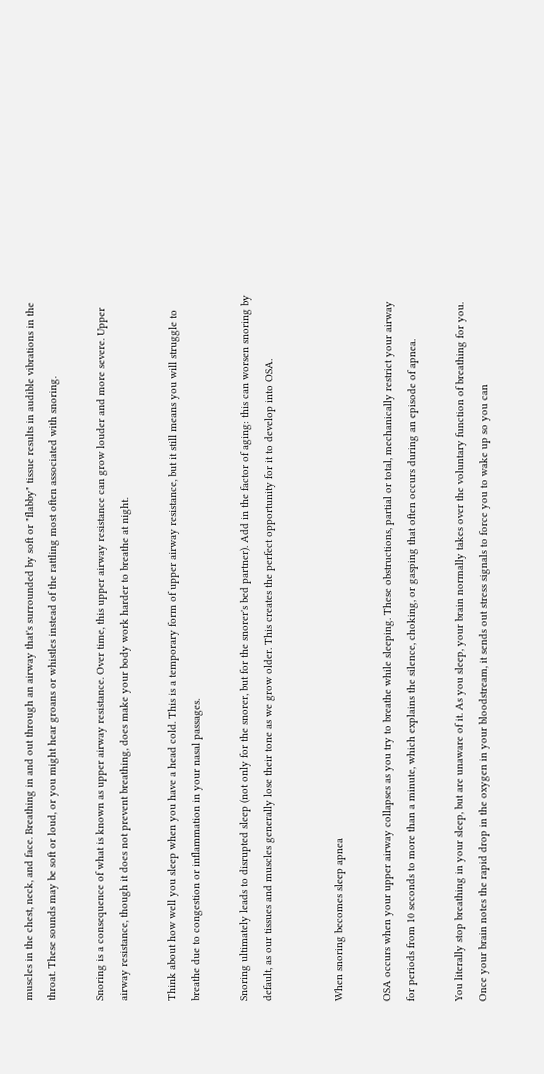muscles in the chest, neck, and face. Breathing in and out through an airway that's surrounded by soft or "flabby" tissue results in audible vibrations in the throat. These sounds may be soft or loud, or you might hear groans or whistles instead of the rattling most often associated with snoring.

Snoring is a consequence of what is known as upper airway resistance. Over time, this upper airway resistance can grow louder and more severe. Upper airway resistance, though it does not prevent breathing, does make your body work harder to breathe at night.

Think about how well you sleep when you have a head cold. This is a temporary form of upper airway resistance, but it still means you will struggle to breathe due to congestion or inflammation in your nasal passages.

Snoring ultimately leads to disrupted sleep (not only for the snorer, but for the snorer's bed partner). Add in the factor of aging: this can worsen snoring by default, as our tissues and muscles generally lose their tone as we grow older. This creates the perfect opportunity for it to develop into OSA.


When snoring becomes sleep apnea

OSA occurs when your upper airway collapses as you try to breathe while sleeping. These obstructions, partial or total, mechanically restrict your airway for periods from 10 seconds to more than a minute, which explains the silence, choking, or gasping that often occurs during an episode of apnea.

You literally stop breathing in your sleep, but are unaware of it. As you sleep, your brain normally takes over the voluntary function of breathing for you. Once your brain notes the rapid drop in the oxygen in your bloodstream, it sends out stress signals to force you to wake up so you can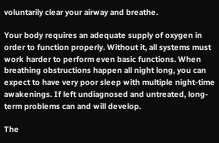voluntarily clear your airway and breathe.

Your body requires an adequate supply of oxygen in order to function properly. Without it, all systems must work harder to perform even basic functions. When breathing obstructions happen all night long, you can expect to have very poor sleep with multiple night-time awakenings. If left undiagnosed and untreated, long-term problems can and will develop.

The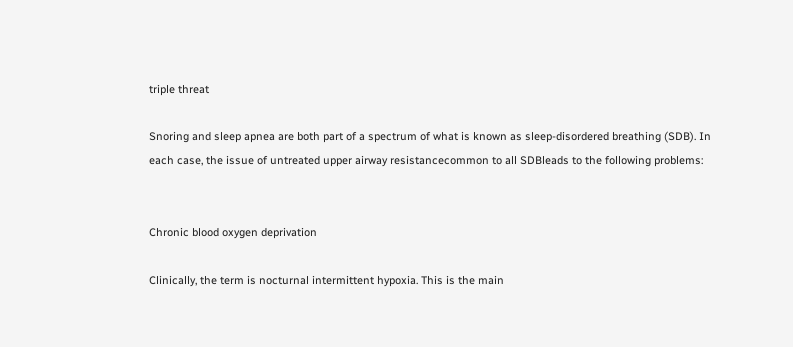triple threat

Snoring and sleep apnea are both part of a spectrum of what is known as sleep-disordered breathing (SDB). In each case, the issue of untreated upper airway resistancecommon to all SDBleads to the following problems:


Chronic blood oxygen deprivation

Clinically, the term is nocturnal intermittent hypoxia. This is the main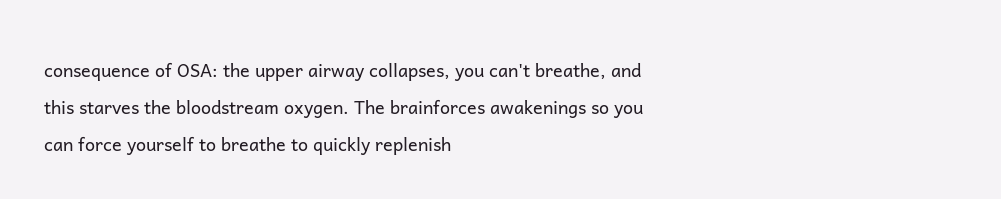consequence of OSA: the upper airway collapses, you can't breathe, and this starves the bloodstream oxygen. The brainforces awakenings so you can force yourself to breathe to quickly replenish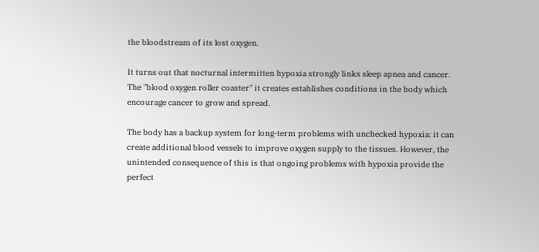the bloodstream of its lost oxygen.

It turns out that nocturnal intermitten hypoxia strongly links sleep apnea and cancer. The "blood oxygen roller coaster" it creates establishes conditions in the body which encourage cancer to grow and spread.

The body has a backup system for long-term problems with unchecked hypoxia: it can create additional blood vessels to improve oxygen supply to the tissues. However, the unintended consequence of this is that ongoing problems with hypoxia provide the perfect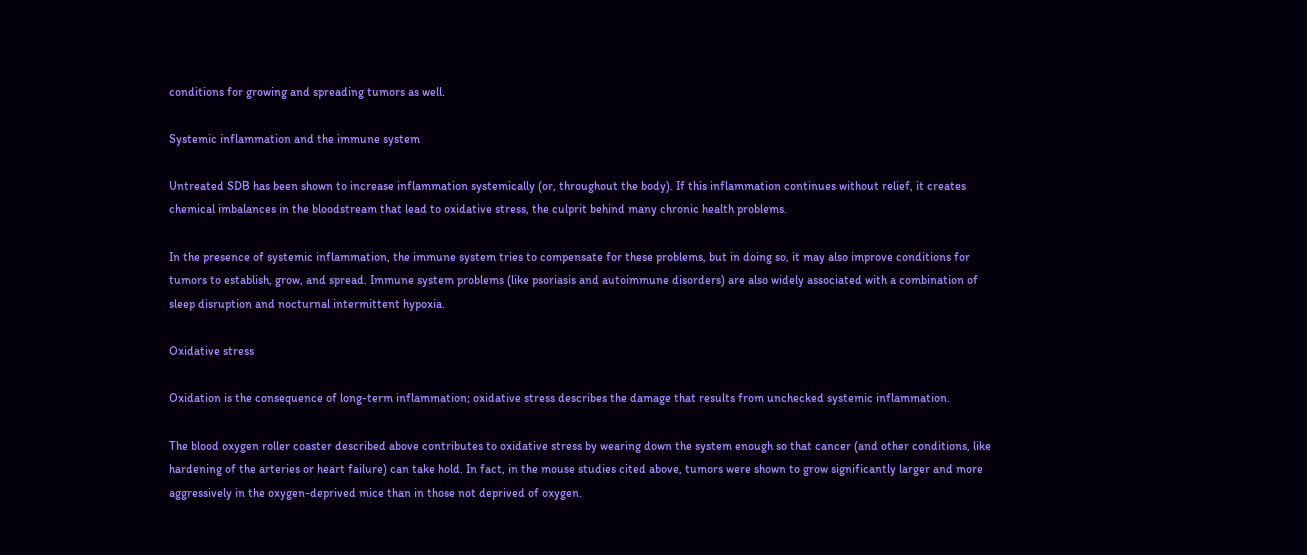conditions for growing and spreading tumors as well.

Systemic inflammation and the immune system

Untreated SDB has been shown to increase inflammation systemically (or, throughout the body). If this inflammation continues without relief, it creates chemical imbalances in the bloodstream that lead to oxidative stress, the culprit behind many chronic health problems.

In the presence of systemic inflammation, the immune system tries to compensate for these problems, but in doing so, it may also improve conditions for tumors to establish, grow, and spread. Immune system problems (like psoriasis and autoimmune disorders) are also widely associated with a combination of sleep disruption and nocturnal intermittent hypoxia.

Oxidative stress

Oxidation is the consequence of long-term inflammation; oxidative stress describes the damage that results from unchecked systemic inflammation.

The blood oxygen roller coaster described above contributes to oxidative stress by wearing down the system enough so that cancer (and other conditions, like hardening of the arteries or heart failure) can take hold. In fact, in the mouse studies cited above, tumors were shown to grow significantly larger and more aggressively in the oxygen-deprived mice than in those not deprived of oxygen.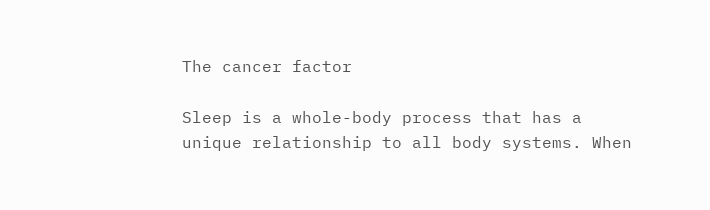The cancer factor

Sleep is a whole-body process that has a unique relationship to all body systems. When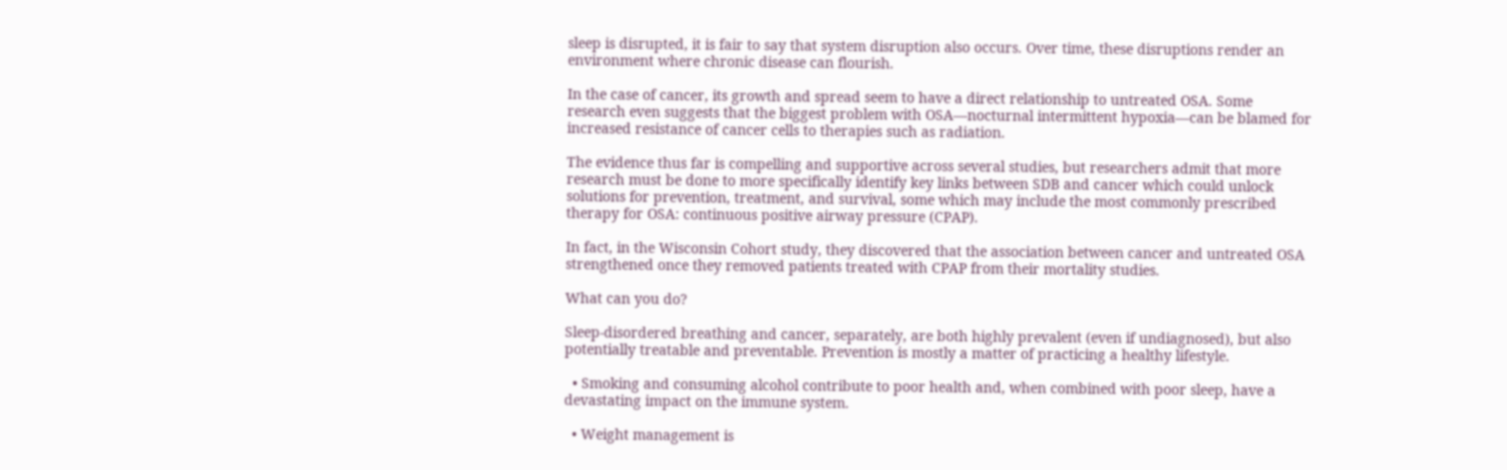sleep is disrupted, it is fair to say that system disruption also occurs. Over time, these disruptions render an environment where chronic disease can flourish.

In the case of cancer, its growth and spread seem to have a direct relationship to untreated OSA. Some research even suggests that the biggest problem with OSA—nocturnal intermittent hypoxia—can be blamed for increased resistance of cancer cells to therapies such as radiation.

The evidence thus far is compelling and supportive across several studies, but researchers admit that more research must be done to more specifically identify key links between SDB and cancer which could unlock solutions for prevention, treatment, and survival, some which may include the most commonly prescribed therapy for OSA: continuous positive airway pressure (CPAP).

In fact, in the Wisconsin Cohort study, they discovered that the association between cancer and untreated OSA strengthened once they removed patients treated with CPAP from their mortality studies.

What can you do?

Sleep-disordered breathing and cancer, separately, are both highly prevalent (even if undiagnosed), but also potentially treatable and preventable. Prevention is mostly a matter of practicing a healthy lifestyle.

  • Smoking and consuming alcohol contribute to poor health and, when combined with poor sleep, have a devastating impact on the immune system.

  • Weight management is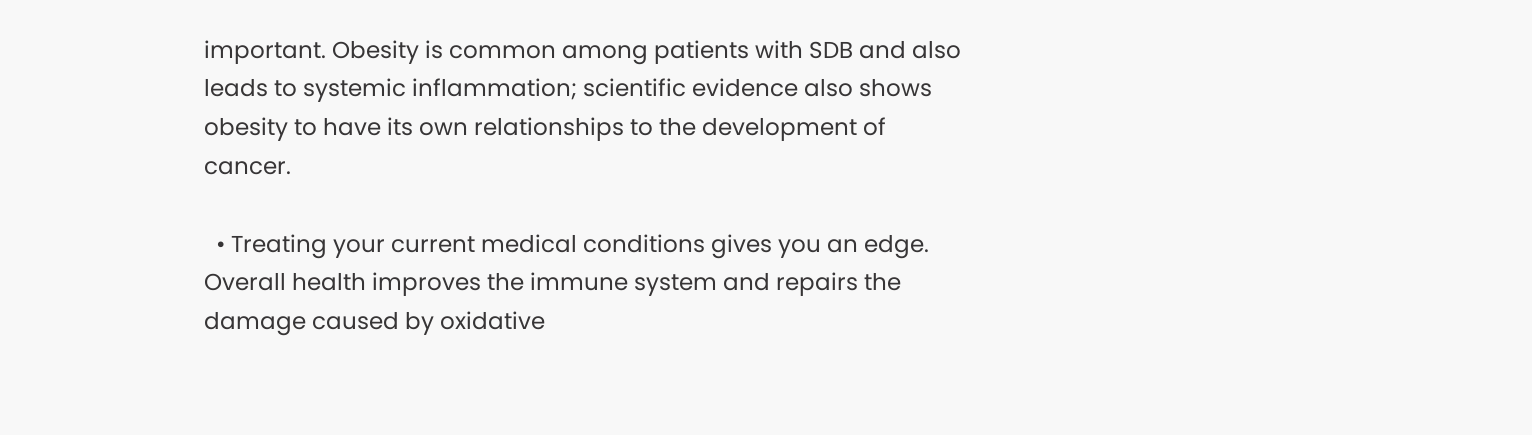important. Obesity is common among patients with SDB and also leads to systemic inflammation; scientific evidence also shows obesity to have its own relationships to the development of cancer.

  • Treating your current medical conditions gives you an edge. Overall health improves the immune system and repairs the damage caused by oxidative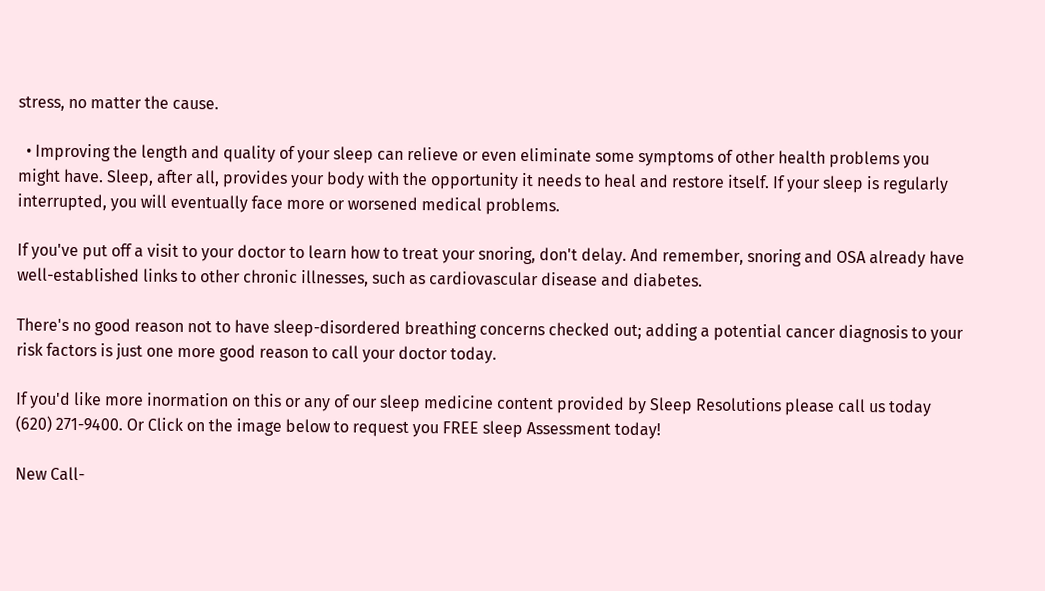stress, no matter the cause.

  • Improving the length and quality of your sleep can relieve or even eliminate some symptoms of other health problems you might have. Sleep, after all, provides your body with the opportunity it needs to heal and restore itself. If your sleep is regularly interrupted, you will eventually face more or worsened medical problems.

If you've put off a visit to your doctor to learn how to treat your snoring, don't delay. And remember, snoring and OSA already have well-established links to other chronic illnesses, such as cardiovascular disease and diabetes.

There's no good reason not to have sleep-disordered breathing concerns checked out; adding a potential cancer diagnosis to your risk factors is just one more good reason to call your doctor today.

If you'd like more inormation on this or any of our sleep medicine content provided by Sleep Resolutions please call us today (620) 271-9400. Or Click on the image below to request you FREE sleep Assessment today!

New Call-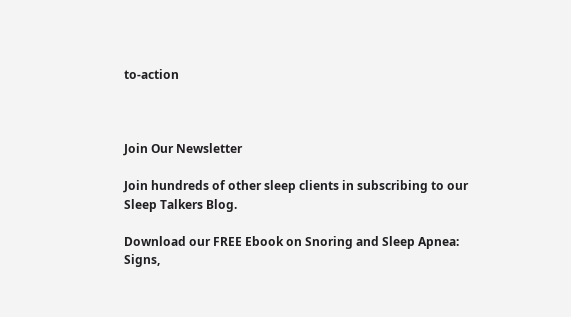to-action



Join Our Newsletter

Join hundreds of other sleep clients in subscribing to our Sleep Talkers Blog.

Download our FREE Ebook on Snoring and Sleep Apnea: Signs,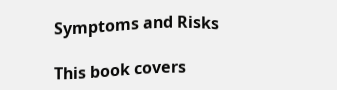Symptoms and Risks

This book covers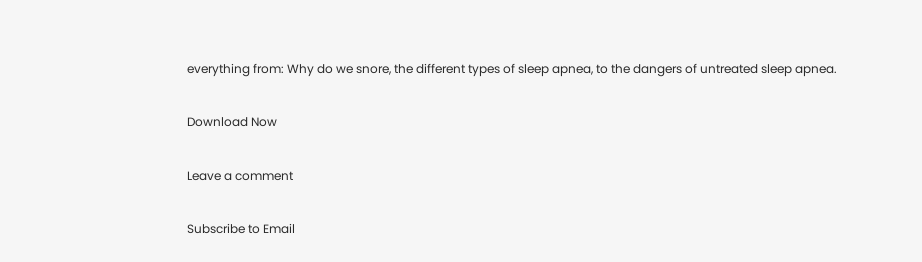everything from: Why do we snore, the different types of sleep apnea, to the dangers of untreated sleep apnea.

Download Now

Leave a comment

Subscribe to Email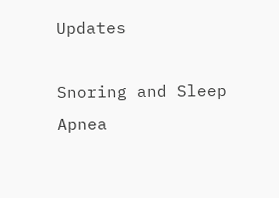Updates

Snoring and Sleep Apnea